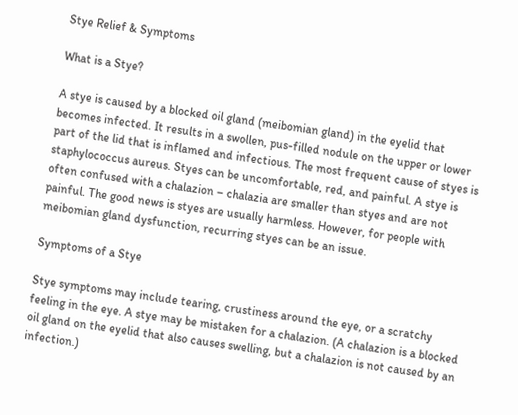Stye Relief & Symptoms

What is a Stye?

A stye is caused by a blocked oil gland (meibomian gland) in the eyelid that becomes infected. It results in a swollen, pus-filled nodule on the upper or lower part of the lid that is inflamed and infectious. The most frequent cause of styes is staphylococcus aureus. Styes can be uncomfortable, red, and painful. A stye is often confused with a chalazion – chalazia are smaller than styes and are not painful. The good news is styes are usually harmless. However, for people with meibomian gland dysfunction, recurring styes can be an issue.

Symptoms of a Stye

Stye symptoms may include tearing, crustiness around the eye, or a scratchy feeling in the eye. A stye may be mistaken for a chalazion. (A chalazion is a blocked oil gland on the eyelid that also causes swelling, but a chalazion is not caused by an infection.)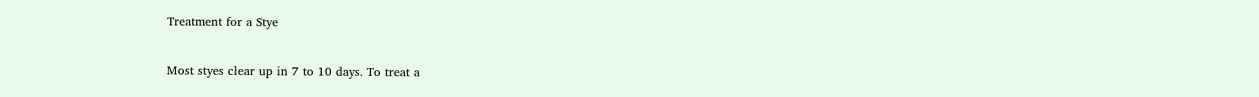Treatment for a Stye

Most styes clear up in 7 to 10 days. To treat a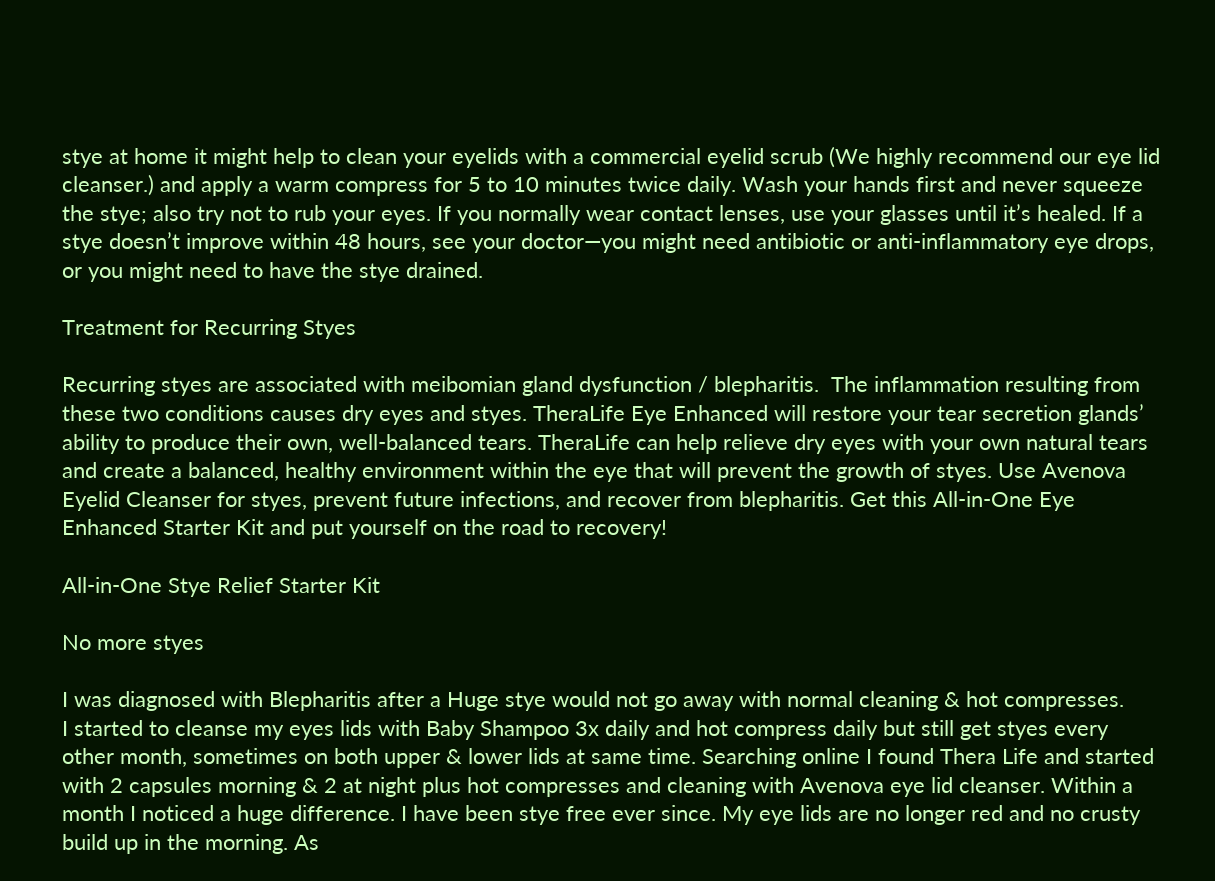stye at home it might help to clean your eyelids with a commercial eyelid scrub (We highly recommend our eye lid cleanser.) and apply a warm compress for 5 to 10 minutes twice daily. Wash your hands first and never squeeze the stye; also try not to rub your eyes. If you normally wear contact lenses, use your glasses until it’s healed. If a stye doesn’t improve within 48 hours, see your doctor—you might need antibiotic or anti-inflammatory eye drops, or you might need to have the stye drained.

Treatment for Recurring Styes

Recurring styes are associated with meibomian gland dysfunction / blepharitis.  The inflammation resulting from these two conditions causes dry eyes and styes. TheraLife Eye Enhanced will restore your tear secretion glands’ ability to produce their own, well-balanced tears. TheraLife can help relieve dry eyes with your own natural tears and create a balanced, healthy environment within the eye that will prevent the growth of styes. Use Avenova Eyelid Cleanser for styes, prevent future infections, and recover from blepharitis. Get this All-in-One Eye Enhanced Starter Kit and put yourself on the road to recovery!

All-in-One Stye Relief Starter Kit

No more styes

I was diagnosed with Blepharitis after a Huge stye would not go away with normal cleaning & hot compresses.
I started to cleanse my eyes lids with Baby Shampoo 3x daily and hot compress daily but still get styes every other month, sometimes on both upper & lower lids at same time. Searching online I found Thera Life and started with 2 capsules morning & 2 at night plus hot compresses and cleaning with Avenova eye lid cleanser. Within a month I noticed a huge difference. I have been stye free ever since. My eye lids are no longer red and no crusty build up in the morning. As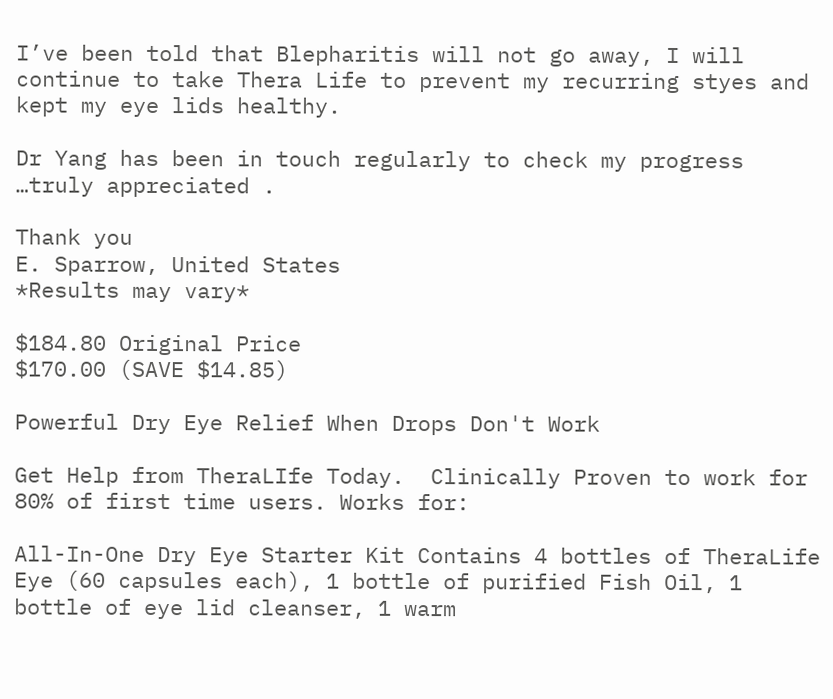I’ve been told that Blepharitis will not go away, I will continue to take Thera Life to prevent my recurring styes and kept my eye lids healthy.

Dr Yang has been in touch regularly to check my progress …truly appreciated .

Thank you
E. Sparrow, United States
*Results may vary*

$184.80 Original Price
$170.00 (SAVE $14.85)

Powerful Dry Eye Relief When Drops Don't Work

Get Help from TheraLIfe Today.  Clinically Proven to work for 80% of first time users. Works for:

All-In-One Dry Eye Starter Kit Contains 4 bottles of TheraLife Eye (60 capsules each), 1 bottle of purified Fish Oil, 1 bottle of eye lid cleanser, 1 warm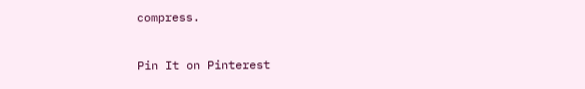compress.

Pin It on Pinterest